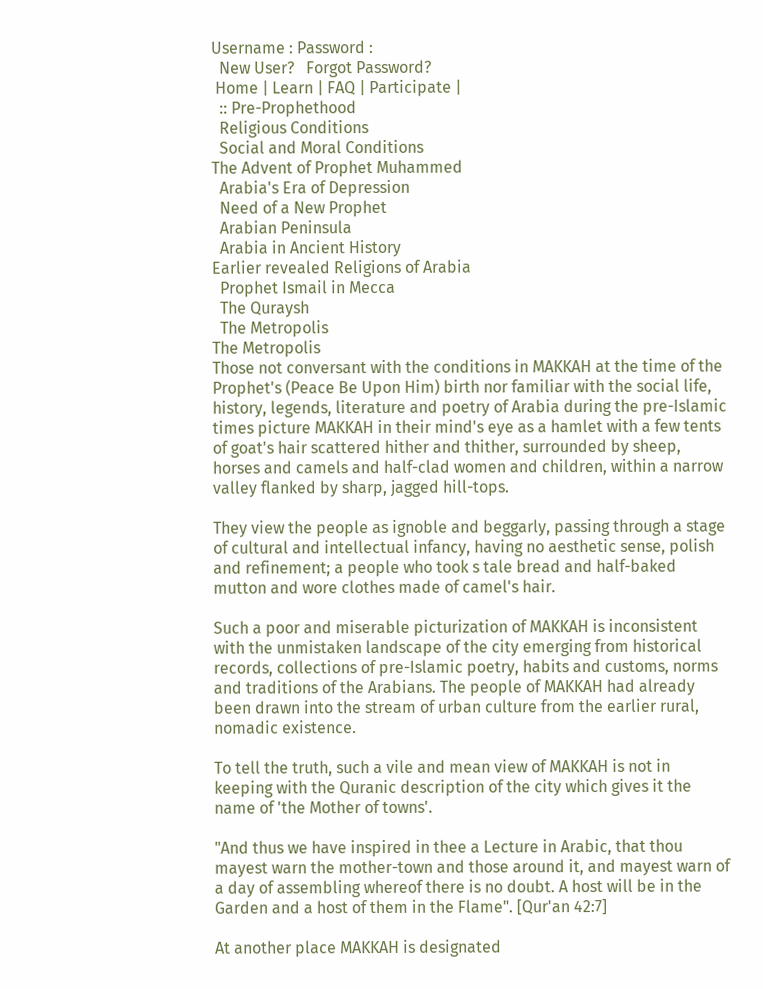Username : Password :
  New User?   Forgot Password?
 Home | Learn | FAQ | Participate |
  :: Pre-Prophethood
  Religious Conditions
  Social and Moral Conditions
The Advent of Prophet Muhammed
  Arabia's Era of Depression
  Need of a New Prophet
  Arabian Peninsula
  Arabia in Ancient History
Earlier revealed Religions of Arabia
  Prophet Ismail in Mecca
  The Quraysh
  The Metropolis
The Metropolis
Those not conversant with the conditions in MAKKAH at the time of the Prophet's (Peace Be Upon Him) birth nor familiar with the social life, history, legends, literature and poetry of Arabia during the pre-Islamic times picture MAKKAH in their mind's eye as a hamlet with a few tents of goat's hair scattered hither and thither, surrounded by sheep, horses and camels and half-clad women and children, within a narrow valley flanked by sharp, jagged hill-tops.

They view the people as ignoble and beggarly, passing through a stage of cultural and intellectual infancy, having no aesthetic sense, polish and refinement; a people who took s tale bread and half-baked mutton and wore clothes made of camel's hair.

Such a poor and miserable picturization of MAKKAH is inconsistent with the unmistaken landscape of the city emerging from historical records, collections of pre-Islamic poetry, habits and customs, norms and traditions of the Arabians. The people of MAKKAH had already been drawn into the stream of urban culture from the earlier rural, nomadic existence.

To tell the truth, such a vile and mean view of MAKKAH is not in keeping with the Quranic description of the city which gives it the name of 'the Mother of towns'.

"And thus we have inspired in thee a Lecture in Arabic, that thou mayest warn the mother-town and those around it, and mayest warn of a day of assembling whereof there is no doubt. A host will be in the Garden and a host of them in the Flame". [Qur'an 42:7]

At another place MAKKAH is designated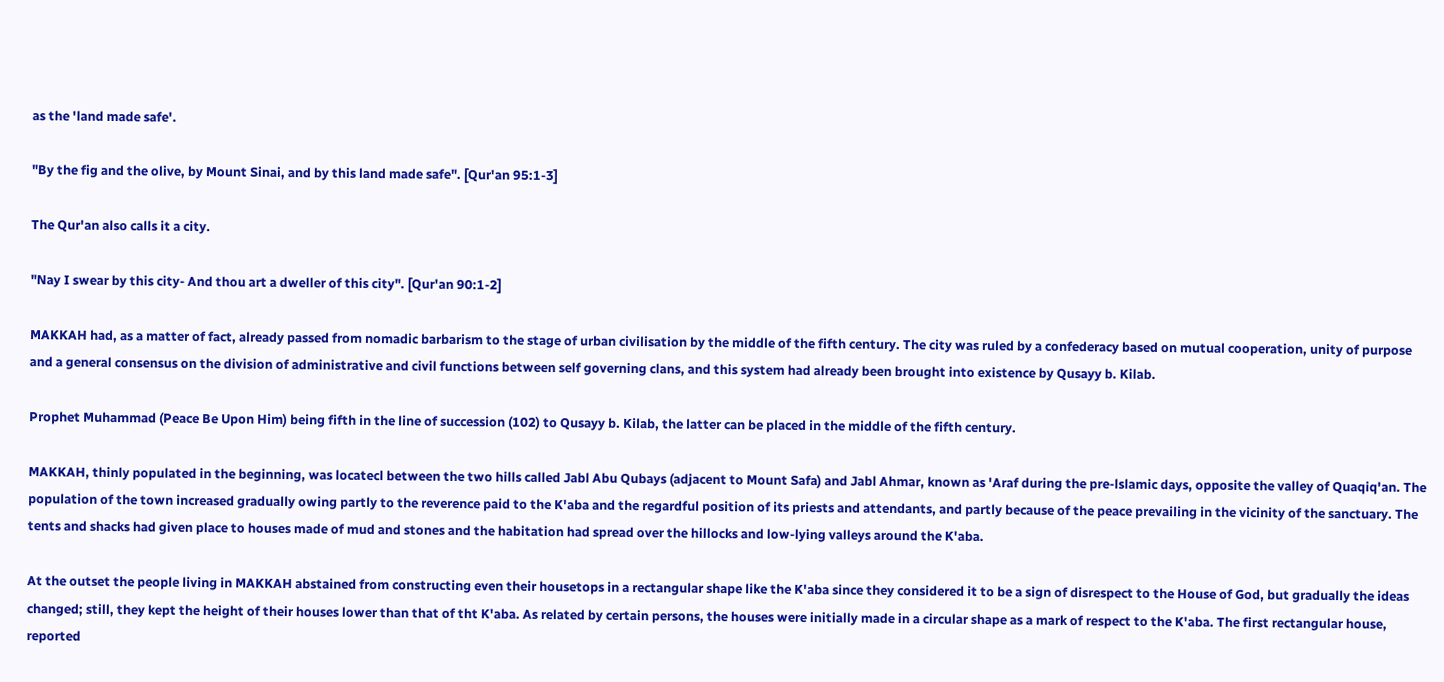as the 'land made safe'.

"By the fig and the olive, by Mount Sinai, and by this land made safe". [Qur'an 95:1-3]

The Qur'an also calls it a city.

"Nay I swear by this city- And thou art a dweller of this city". [Qur'an 90:1-2]

MAKKAH had, as a matter of fact, already passed from nomadic barbarism to the stage of urban civilisation by the middle of the fifth century. The city was ruled by a confederacy based on mutual cooperation, unity of purpose and a general consensus on the division of administrative and civil functions between self governing clans, and this system had already been brought into existence by Qusayy b. Kilab.

Prophet Muhammad (Peace Be Upon Him) being fifth in the line of succession (102) to Qusayy b. Kilab, the latter can be placed in the middle of the fifth century.

MAKKAH, thinly populated in the beginning, was locatecl between the two hills called Jabl Abu Qubays (adjacent to Mount Safa) and Jabl Ahmar, known as 'Araf during the pre-lslamic days, opposite the valley of Quaqiq'an. The population of the town increased gradually owing partly to the reverence paid to the K'aba and the regardful position of its priests and attendants, and partly because of the peace prevailing in the vicinity of the sanctuary. The tents and shacks had given place to houses made of mud and stones and the habitation had spread over the hillocks and low-lying valleys around the K'aba.

At the outset the people living in MAKKAH abstained from constructing even their housetops in a rectangular shape like the K'aba since they considered it to be a sign of disrespect to the House of God, but gradually the ideas changed; still, they kept the height of their houses lower than that of tht K'aba. As related by certain persons, the houses were initially made in a circular shape as a mark of respect to the K'aba. The first rectangular house, reported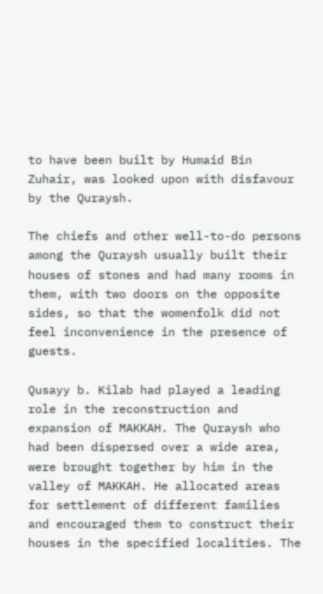to have been built by Humaid Bin Zuhair, was looked upon with disfavour by the Quraysh.

The chiefs and other well-to-do persons among the Quraysh usually built their houses of stones and had many rooms in them, with two doors on the opposite sides, so that the womenfolk did not feel inconvenience in the presence of guests.

Qusayy b. Kilab had played a leading role in the reconstruction and expansion of MAKKAH. The Quraysh who had been dispersed over a wide area, were brought together by him in the valley of MAKKAH. He allocated areas for settlement of different families and encouraged them to construct their houses in the specified localities. The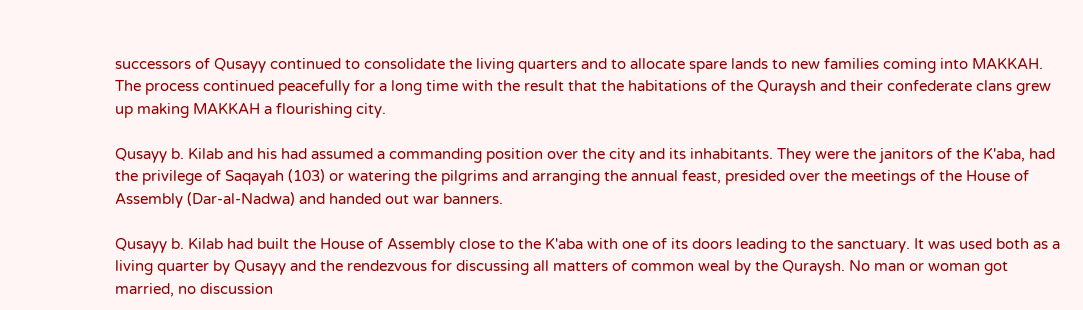successors of Qusayy continued to consolidate the living quarters and to allocate spare lands to new families coming into MAKKAH. The process continued peacefully for a long time with the result that the habitations of the Quraysh and their confederate clans grew up making MAKKAH a flourishing city.

Qusayy b. Kilab and his had assumed a commanding position over the city and its inhabitants. They were the janitors of the K'aba, had the privilege of Saqayah (103) or watering the pilgrims and arranging the annual feast, presided over the meetings of the House of Assembly (Dar-al-Nadwa) and handed out war banners.

Qusayy b. Kilab had built the House of Assembly close to the K'aba with one of its doors leading to the sanctuary. It was used both as a living quarter by Qusayy and the rendezvous for discussing all matters of common weal by the Quraysh. No man or woman got married, no discussion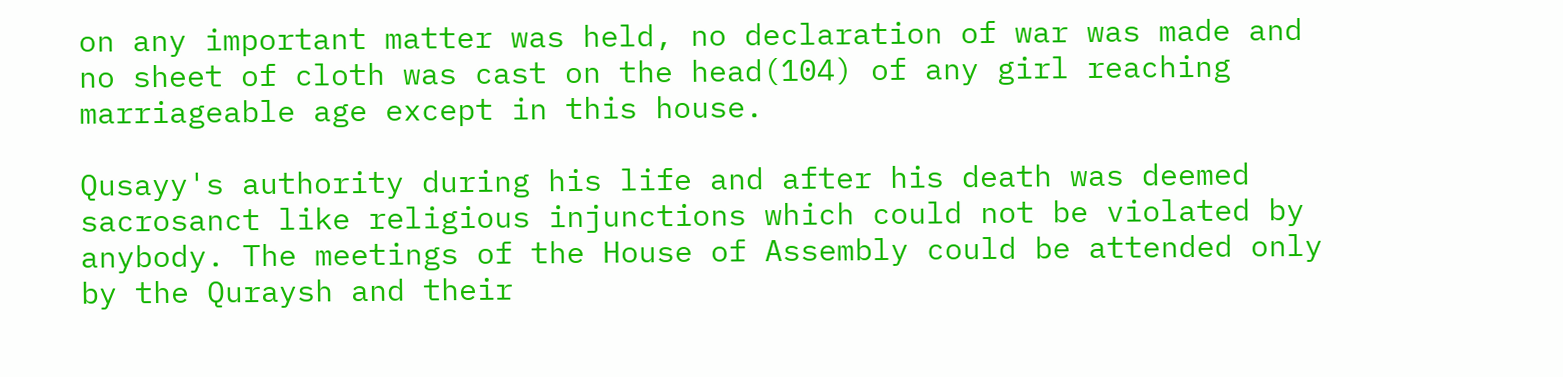on any important matter was held, no declaration of war was made and no sheet of cloth was cast on the head(104) of any girl reaching marriageable age except in this house.

Qusayy's authority during his life and after his death was deemed sacrosanct like religious injunctions which could not be violated by anybody. The meetings of the House of Assembly could be attended only by the Quraysh and their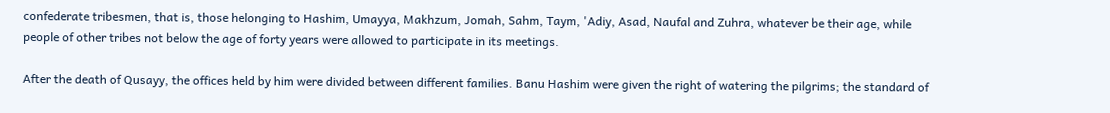confederate tribesmen, that is, those helonging to Hashim, Umayya, Makhzum, Jomah, Sahm, Taym, 'Adiy, Asad, Naufal and Zuhra, whatever be their age, while people of other tribes not below the age of forty years were allowed to participate in its meetings.

After the death of Qusayy, the offices held by him were divided between different families. Banu Hashim were given the right of watering the pilgrims; the standard of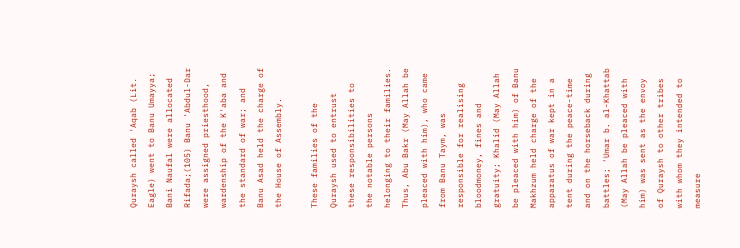Quraysh called 'Aqab (Lit. Eagle) went to Banu Umayya; Bani Naufal were allocated Rifada;(105) Banu 'Abdul-Dar were assigned priesthood, wardenship of the K'aba and the standard of war; and Banu Asad held the charge of the House of Assembly.

These families of the Quraysh used to entrust these responsibilities to the notable persons helonging to their families. Thus, Abu Bakr (May Allah be pleaced with him), who came from Banu Taym, was responsible for realising bloodmoney, fines and gratuity; Khalid (May Allah be pleaced with him) of Banu Makhzum held charge of the apparatus of war kept in a tent during the peace-time and on the horseback during battles; 'Umar b. al-Khattab (May Allah be pleaced with him) was sent as the envoy of Quraysh to other tribes with whom they intended to measure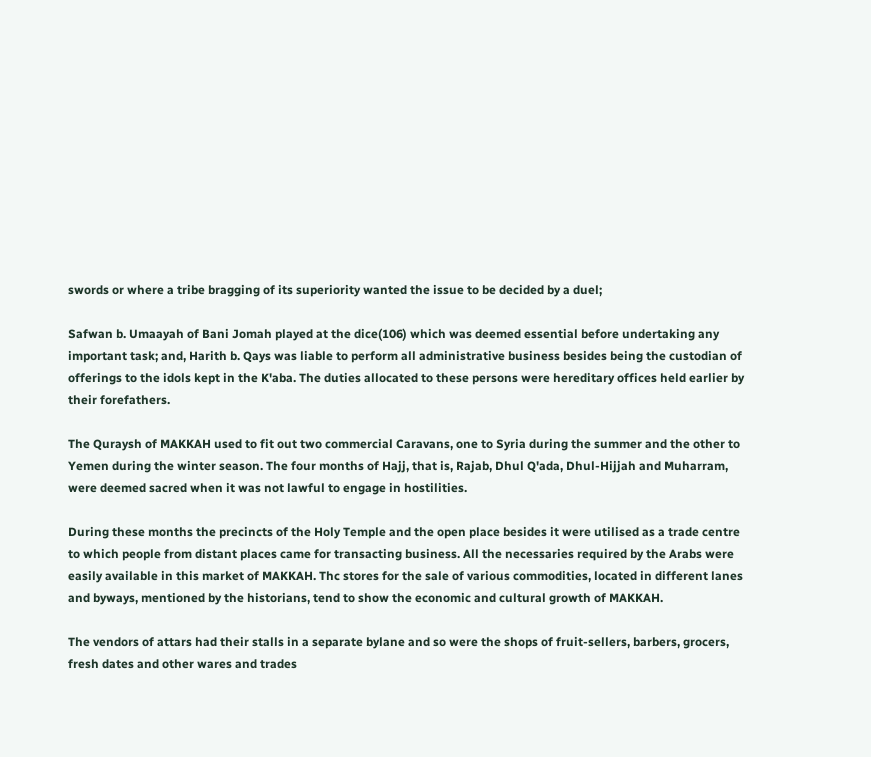swords or where a tribe bragging of its superiority wanted the issue to be decided by a duel;

Safwan b. Umaayah of Bani Jomah played at the dice(106) which was deemed essential before undertaking any important task; and, Harith b. Qays was liable to perform all administrative business besides being the custodian of offerings to the idols kept in the K'aba. The duties allocated to these persons were hereditary offices held earlier by their forefathers.

The Quraysh of MAKKAH used to fit out two commercial Caravans, one to Syria during the summer and the other to Yemen during the winter season. The four months of Hajj, that is, Rajab, Dhul Q'ada, Dhul-Hijjah and Muharram, were deemed sacred when it was not lawful to engage in hostilities.

During these months the precincts of the Holy Temple and the open place besides it were utilised as a trade centre to which people from distant places came for transacting business. All the necessaries required by the Arabs were easily available in this market of MAKKAH. Thc stores for the sale of various commodities, located in different lanes and byways, mentioned by the historians, tend to show the economic and cultural growth of MAKKAH.

The vendors of attars had their stalls in a separate bylane and so were the shops of fruit-sellers, barbers, grocers, fresh dates and other wares and trades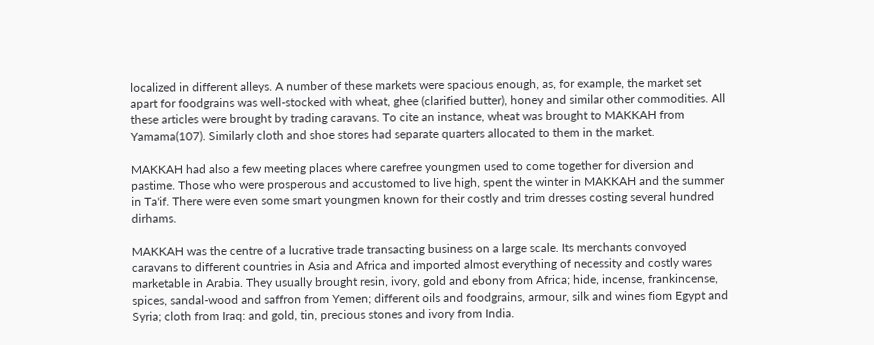localized in different alleys. A number of these markets were spacious enough, as, for example, the market set apart for foodgrains was well-stocked with wheat, ghee (clarified butter), honey and similar other commodities. All these articles were brought by trading caravans. To cite an instance, wheat was brought to MAKKAH from Yamama(107). Similarly cloth and shoe stores had separate quarters allocated to them in the market.

MAKKAH had also a few meeting places where carefree youngmen used to come together for diversion and pastime. Those who were prosperous and accustomed to live high, spent the winter in MAKKAH and the summer in Ta'if. There were even some smart youngmen known for their costly and trim dresses costing several hundred dirhams.

MAKKAH was the centre of a lucrative trade transacting business on a large scale. Its merchants convoyed caravans to different countries in Asia and Africa and imported almost everything of necessity and costly wares marketable in Arabia. They usually brought resin, ivory, gold and ebony from Africa; hide, incense, frankincense, spices, sandal-wood and saffron from Yemen; different oils and foodgrains, armour, silk and wines fiom Egypt and Syria; cloth from Iraq: and gold, tin, precious stones and ivory from India.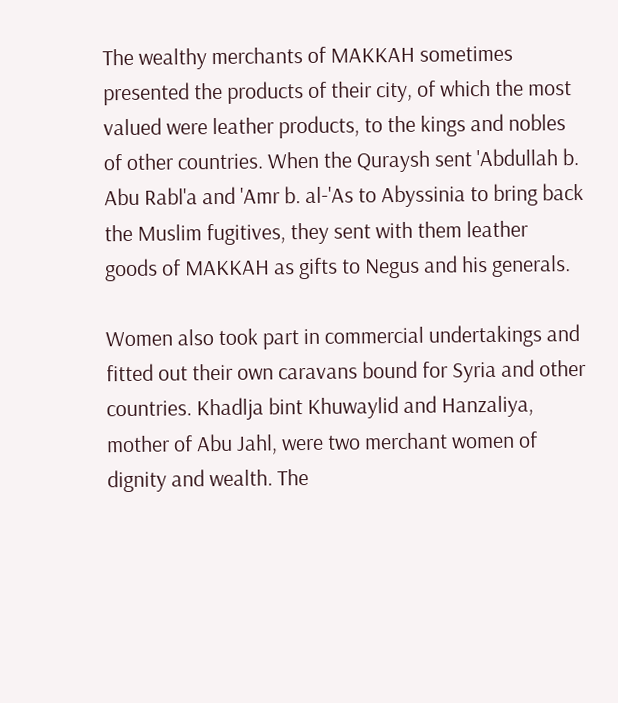The wealthy merchants of MAKKAH sometimes presented the products of their city, of which the most valued were leather products, to the kings and nobles of other countries. When the Quraysh sent 'Abdullah b. Abu Rabl'a and 'Amr b. al-'As to Abyssinia to bring back the Muslim fugitives, they sent with them leather goods of MAKKAH as gifts to Negus and his generals.

Women also took part in commercial undertakings and fitted out their own caravans bound for Syria and other countries. Khadlja bint Khuwaylid and Hanzaliya, mother of Abu Jahl, were two merchant women of dignity and wealth. The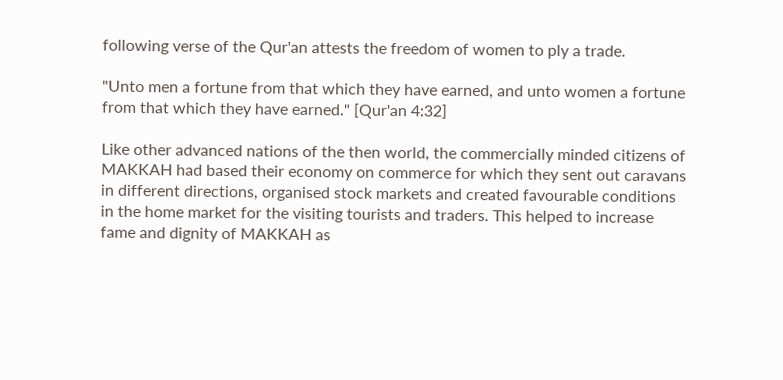following verse of the Qur'an attests the freedom of women to ply a trade.

"Unto men a fortune from that which they have earned, and unto women a fortune from that which they have earned." [Qur'an 4:32]

Like other advanced nations of the then world, the commercially minded citizens of MAKKAH had based their economy on commerce for which they sent out caravans in different directions, organised stock markets and created favourable conditions in the home market for the visiting tourists and traders. This helped to increase fame and dignity of MAKKAH as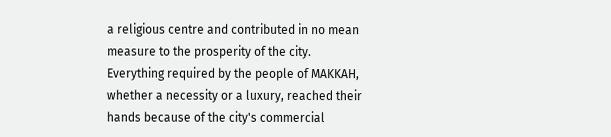a religious centre and contributed in no mean measure to the prosperity of the city. Everything required by the people of MAKKAH, whether a necessity or a luxury, reached their hands because of the city's commercial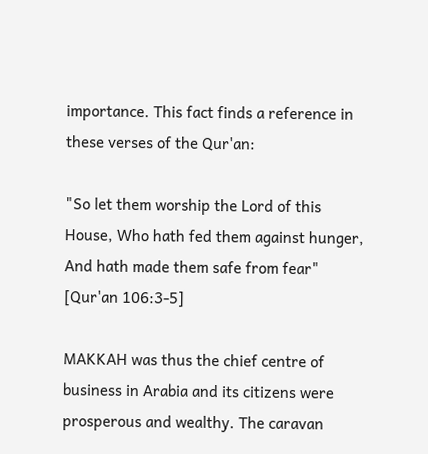importance. This fact finds a reference in these verses of the Qur'an:

"So let them worship the Lord of this House, Who hath fed them against hunger, And hath made them safe from fear" [Qur'an 106:3-5]

MAKKAH was thus the chief centre of business in Arabia and its citizens were prosperous and wealthy. The caravan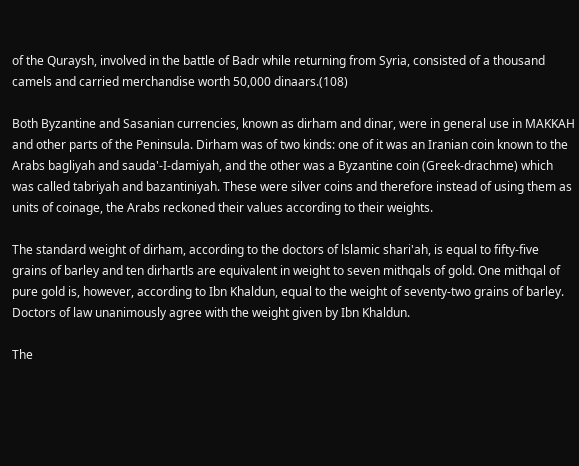of the Quraysh, involved in the battle of Badr while returning from Syria, consisted of a thousand camels and carried merchandise worth 50,000 dinaars.(108)

Both Byzantine and Sasanian currencies, known as dirham and dinar, were in general use in MAKKAH and other parts of the Peninsula. Dirham was of two kinds: one of it was an Iranian coin known to the Arabs bagliyah and sauda'-I-damiyah, and the other was a Byzantine coin (Greek-drachme) which was called tabriyah and bazantiniyah. These were silver coins and therefore instead of using them as units of coinage, the Arabs reckoned their values according to their weights.

The standard weight of dirham, according to the doctors of lslamic shari'ah, is equal to fifty-five grains of barley and ten dirhartls are equivalent in weight to seven mithqals of gold. One mithqal of pure gold is, however, according to Ibn Khaldun, equal to the weight of seventy-two grains of barley. Doctors of law unanimously agree with the weight given by Ibn Khaldun.

The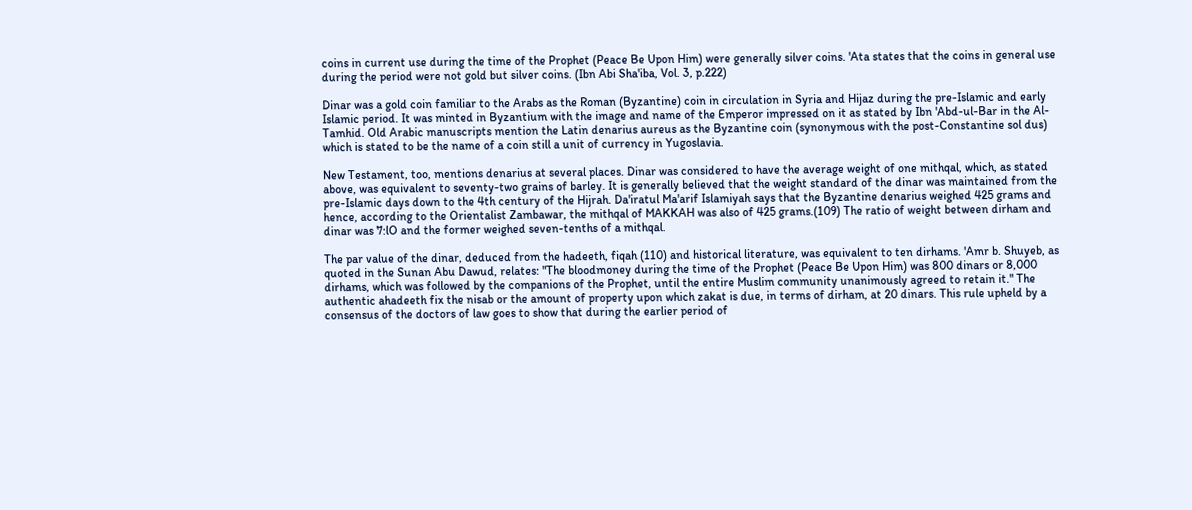coins in current use during the time of the Prophet (Peace Be Upon Him) were generally silver coins. 'Ata states that the coins in general use during the period were not gold but silver coins. (Ibn Abi Sha'iba, Vol. 3, p.222)

Dinar was a gold coin familiar to the Arabs as the Roman (Byzantine) coin in circulation in Syria and Hijaz during the pre-Islamic and early Islamic period. It was minted in Byzantium with the image and name of the Emperor impressed on it as stated by Ibn 'Abd-ul-Bar in the Al-Tamhid. Old Arabic manuscripts mention the Latin denarius aureus as the Byzantine coin (synonymous with the post-Constantine sol dus) which is stated to be the name of a coin still a unit of currency in Yugoslavia.

New Testament, too, mentions denarius at several places. Dinar was considered to have the average weight of one mithqal, which, as stated above, was equivalent to seventy-two grains of barley. It is generally believed that the weight standard of the dinar was maintained from the pre-Islamic days down to the 4th century of the Hijrah. Da'iratul Ma'arif Islamiyah says that the Byzantine denarius weighed 425 grams and hence, according to the Orientalist Zambawar, the mithqal of MAKKAH was also of 425 grams.(109) The ratio of weight between dirham and dinar was 7:lO and the former weighed seven-tenths of a mithqal.

The par value of the dinar, deduced from the hadeeth, fiqah (110) and historical literature, was equivalent to ten dirhams. 'Amr b. Shuyeb, as quoted in the Sunan Abu Dawud, relates: "The bloodmoney during the time of the Prophet (Peace Be Upon Him) was 800 dinars or 8,000 dirhams, which was followed by the companions of the Prophet, until the entire Muslim community unanimously agreed to retain it." The authentic ahadeeth fix the nisab or the amount of property upon which zakat is due, in terms of dirham, at 20 dinars. This rule upheld by a consensus of the doctors of law goes to show that during the earlier period of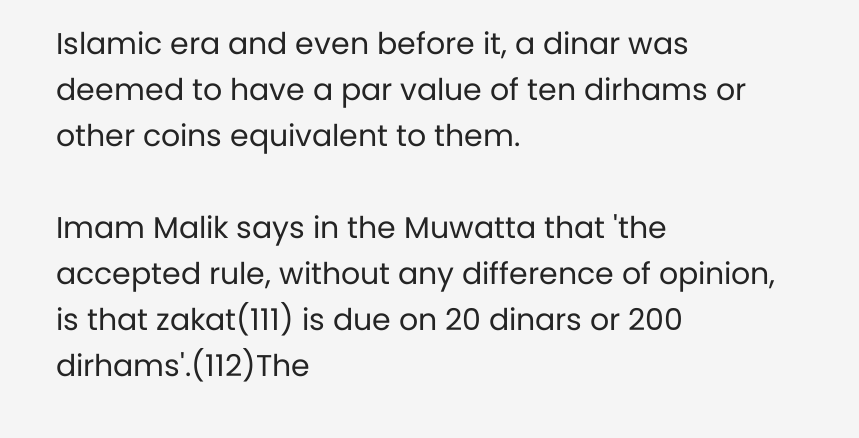Islamic era and even before it, a dinar was deemed to have a par value of ten dirhams or other coins equivalent to them.

Imam Malik says in the Muwatta that 'the accepted rule, without any difference of opinion, is that zakat(111) is due on 20 dinars or 200 dirhams'.(112)The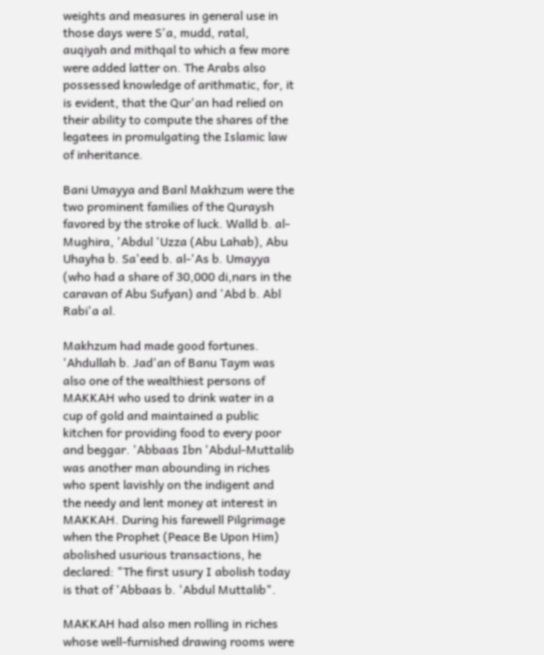weights and measures in general use in those days were S'a, mudd, ratal, auqiyah and mithqal to which a few more were added latter on. The Arabs also possessed knowledge of arithmatic, for, it is evident, that the Qur'an had relied on their ability to compute the shares of the legatees in promulgating the Islamic law of inheritance.

Bani Umayya and Banl Makhzum were the two prominent families of the Quraysh favored by the stroke of luck. Walld b. al-Mughira, 'Abdul 'Uzza (Abu Lahab), Abu Uhayha b. Sa'eed b. al-'As b. Umayya (who had a share of 30,000 di,nars in the caravan of Abu Sufyan) and 'Abd b. Abl Rabi'a al.

Makhzum had made good fortunes. 'Ahdullah b. Jad'an of Banu Taym was also one of the wealthiest persons of MAKKAH who used to drink water in a cup of gold and maintained a public kitchen for providing food to every poor and beggar. 'Abbaas Ibn 'Abdul-Muttalib was another man abounding in riches who spent lavishly on the indigent and the needy and lent money at interest in MAKKAH. During his farewell Pilgrimage when the Prophet (Peace Be Upon Him) abolished usurious transactions, he declared: "The first usury I abolish today is that of 'Abbaas b. 'Abdul Muttalib".

MAKKAH had also men rolling in riches whose well-furnished drawing rooms were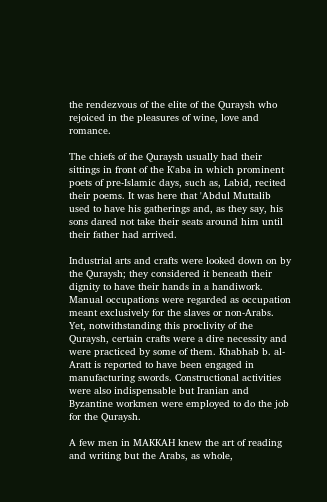the rendezvous of the elite of the Quraysh who rejoiced in the pleasures of wine, love and romance.

The chiefs of the Quraysh usually had their sittings in front of the K'aba in which prominent poets of pre-Islamic days, such as, Labid, recited their poems. It was here that 'Abdul Muttalib used to have his gatherings and, as they say, his sons dared not take their seats around him until their father had arrived.

Industrial arts and crafts were looked down on by the Quraysh; they considered it beneath their dignity to have their hands in a handiwork. Manual occupations were regarded as occupation meant exclusively for the slaves or non-Arabs. Yet, notwithstanding this proclivity of the Quraysh, certain crafts were a dire necessity and were practiced by some of them. Khabhab b. al-Aratt is reported to have been engaged in manufacturing swords. Constructional activities were also indispensable but Iranian and Byzantine workmen were employed to do the job for the Quraysh.

A few men in MAKKAH knew the art of reading and writing but the Arabs, as whole,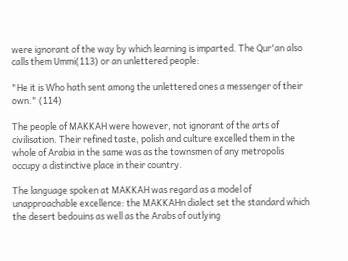were ignorant of the way by which learning is imparted. The Qur'an also calls them Ummi(113) or an unlettered people:

"He it is Who hath sent among the unlettered ones a messenger of their own." (114)

The people of MAKKAH were however, not ignorant of the arts of civilisation. Their refined taste, polish and culture excelled them in the whole of Arabia in the same was as the townsmen of any metropolis occupy a distinctive place in their country.

The language spoken at MAKKAH was regard as a model of unapproachable excellence: the MAKKAHn dialect set the standard which the desert bedouins as well as the Arabs of outlying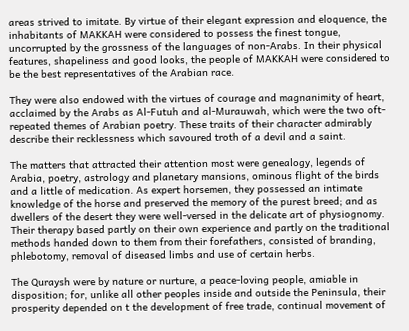areas strived to imitate. By virtue of their elegant expression and eloquence, the inhabitants of MAKKAH were considered to possess the finest tongue, uncorrupted by the grossness of the languages of non-Arabs. In their physical features, shapeliness and good looks, the people of MAKKAH were considered to be the best representatives of the Arabian race.

They were also endowed with the virtues of courage and magnanimity of heart, acclaimed by the Arabs as Al-Futuh and al-Murauwah, which were the two oft-repeated themes of Arabian poetry. These traits of their character admirably describe their recklessness which savoured troth of a devil and a saint.

The matters that attracted their attention most were genealogy, legends of Arabia, poetry, astrology and planetary mansions, ominous flight of the birds and a little of medication. As expert horsemen, they possessed an intimate knowledge of the horse and preserved the memory of the purest breed; and as dwellers of the desert they were well-versed in the delicate art of physiognomy. Their therapy based partly on their own experience and partly on the traditional methods handed down to them from their forefathers, consisted of branding, phlebotomy, removal of diseased limbs and use of certain herbs.

The Quraysh were by nature or nurture, a peace-loving people, amiable in disposition; for, unlike all other peoples inside and outside the Peninsula, their prosperity depended on t the development of free trade, continual movement of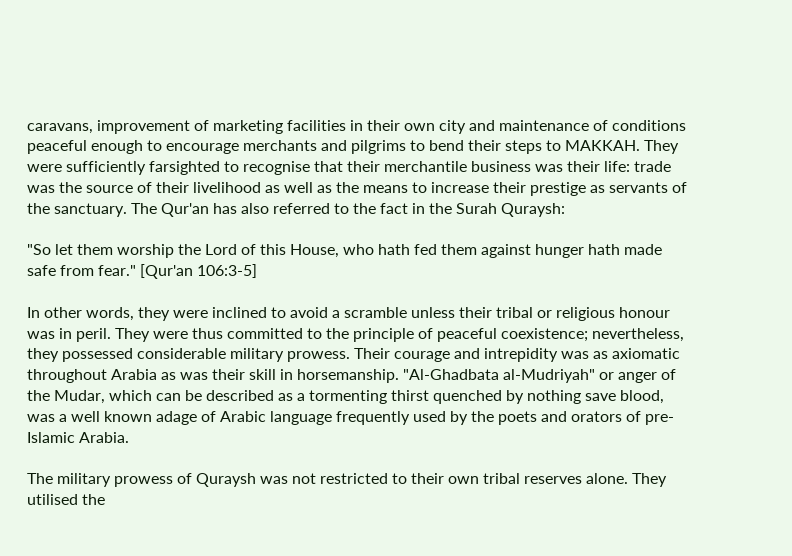caravans, improvement of marketing facilities in their own city and maintenance of conditions peaceful enough to encourage merchants and pilgrims to bend their steps to MAKKAH. They were sufficiently farsighted to recognise that their merchantile business was their life: trade was the source of their livelihood as well as the means to increase their prestige as servants of the sanctuary. The Qur'an has also referred to the fact in the Surah Quraysh:

"So let them worship the Lord of this House, who hath fed them against hunger hath made safe from fear." [Qur'an 106:3-5]

In other words, they were inclined to avoid a scramble unless their tribal or religious honour was in peril. They were thus committed to the principle of peaceful coexistence; nevertheless, they possessed considerable military prowess. Their courage and intrepidity was as axiomatic throughout Arabia as was their skill in horsemanship. "Al-Ghadbata al-Mudriyah" or anger of the Mudar, which can be described as a tormenting thirst quenched by nothing save blood, was a well known adage of Arabic language frequently used by the poets and orators of pre-Islamic Arabia.

The military prowess of Quraysh was not restricted to their own tribal reserves alone. They utilised the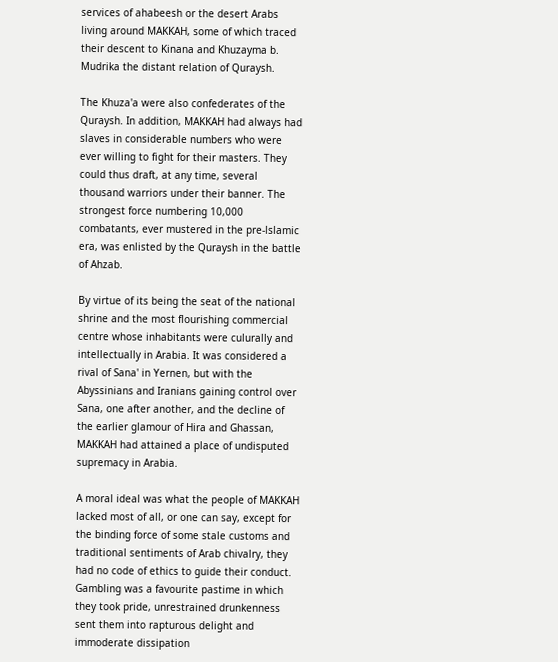services of ahabeesh or the desert Arabs living around MAKKAH, some of which traced their descent to Kinana and Khuzayma b. Mudrika the distant relation of Quraysh.

The Khuza'a were also confederates of the Quraysh. In addition, MAKKAH had always had slaves in considerable numbers who were ever willing to fight for their masters. They could thus draft, at any time, several thousand warriors under their banner. The strongest force numbering 10,000 combatants, ever mustered in the pre-lslamic era, was enlisted by the Quraysh in the battle of Ahzab.

By virtue of its being the seat of the national shrine and the most flourishing commercial centre whose inhabitants were culurally and intellectually in Arabia. It was considered a rival of Sana' in Yernen, but with the Abyssinians and Iranians gaining control over Sana, one after another, and the decline of the earlier glamour of Hira and Ghassan, MAKKAH had attained a place of undisputed supremacy in Arabia.

A moral ideal was what the people of MAKKAH lacked most of all, or one can say, except for the binding force of some stale customs and traditional sentiments of Arab chivalry, they had no code of ethics to guide their conduct. Gambling was a favourite pastime in which they took pride, unrestrained drunkenness sent them into rapturous delight and immoderate dissipation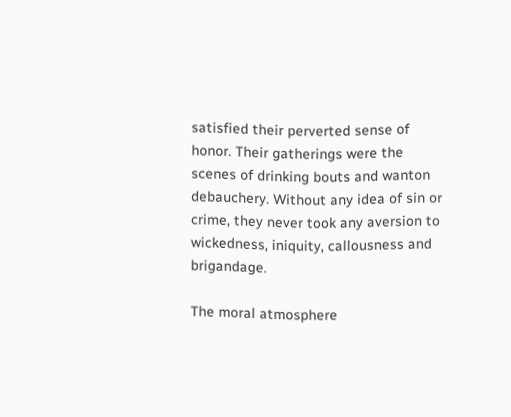satisfied their perverted sense of honor. Their gatherings were the scenes of drinking bouts and wanton debauchery. Without any idea of sin or crime, they never took any aversion to wickedness, iniquity, callousness and brigandage.

The moral atmosphere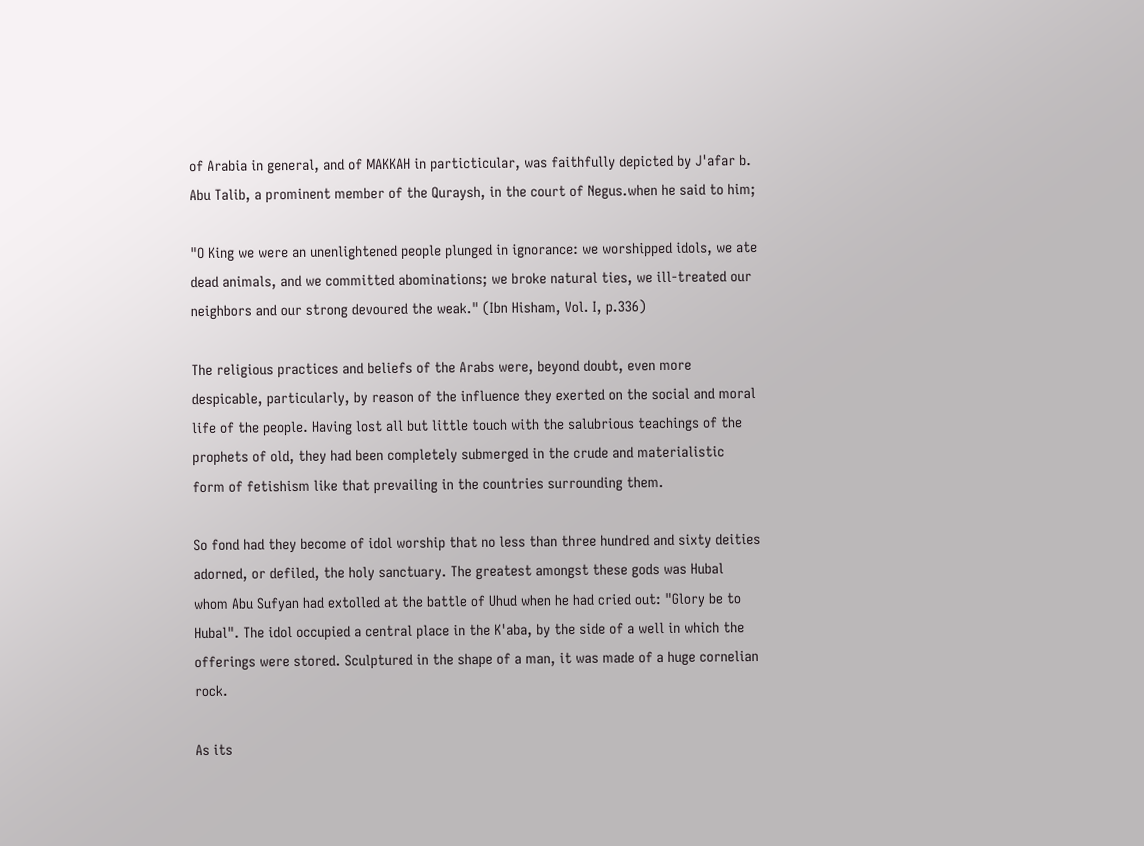of Arabia in general, and of MAKKAH in particticular, was faithfully depicted by J'afar b. Abu Talib, a prominent member of the Quraysh, in the court of Negus.when he said to him;

"O King we were an unenlightened people plunged in ignorance: we worshipped idols, we ate dead animals, and we committed abominations; we broke natural ties, we ill-treated our neighbors and our strong devoured the weak." (Ibn Hisham, Vol. I, p.336)

The religious practices and beliefs of the Arabs were, beyond doubt, even more despicable, particularly, by reason of the influence they exerted on the social and moral life of the people. Having lost all but little touch with the salubrious teachings of the prophets of old, they had been completely submerged in the crude and materialistic form of fetishism like that prevailing in the countries surrounding them.

So fond had they become of idol worship that no less than three hundred and sixty deities adorned, or defiled, the holy sanctuary. The greatest amongst these gods was Hubal whom Abu Sufyan had extolled at the battle of Uhud when he had cried out: "Glory be to Hubal". The idol occupied a central place in the K'aba, by the side of a well in which the offerings were stored. Sculptured in the shape of a man, it was made of a huge cornelian rock.

As its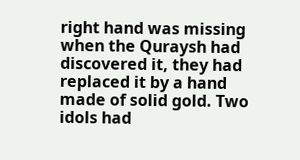right hand was missing when the Quraysh had discovered it, they had replaced it by a hand made of solid gold. Two idols had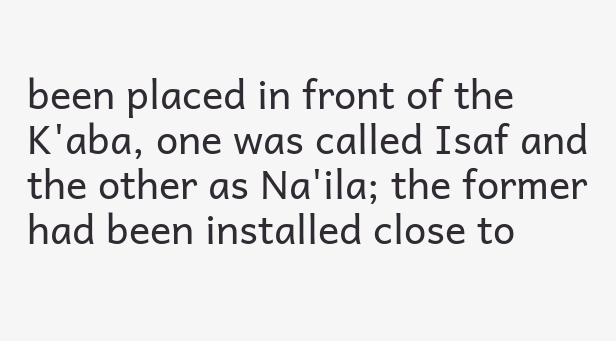been placed in front of the K'aba, one was called Isaf and the other as Na'ila; the former had been installed close to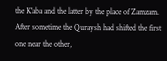the K'aba and the latter by the place of Zamzam. After sometime the Quraysh had shifted the first one near the other,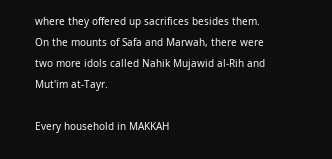where they offered up sacrifices besides them. On the mounts of Safa and Marwah, there were two more idols called Nahik Mujawid al-Rih and Mut'im at-Tayr.

Every household in MAKKAH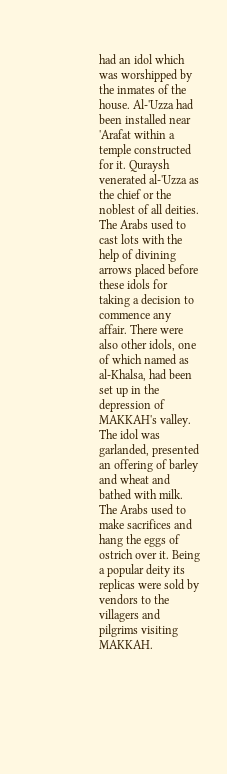had an idol which was worshipped by the inmates of the house. Al-'Uzza had been installed near 'Arafat within a temple constructed for it. Quraysh venerated al-'Uzza as the chief or the noblest of all deities. The Arabs used to cast lots with the help of divining arrows placed before these idols for taking a decision to commence any affair. There were also other idols, one of which named as al-Khalsa, had been set up in the depression of MAKKAH's valley. The idol was garlanded, presented an offering of barley and wheat and bathed with milk. The Arabs used to make sacrifices and hang the eggs of ostrich over it. Being a popular deity its replicas were sold by vendors to the villagers and pilgrims visiting MAKKAH.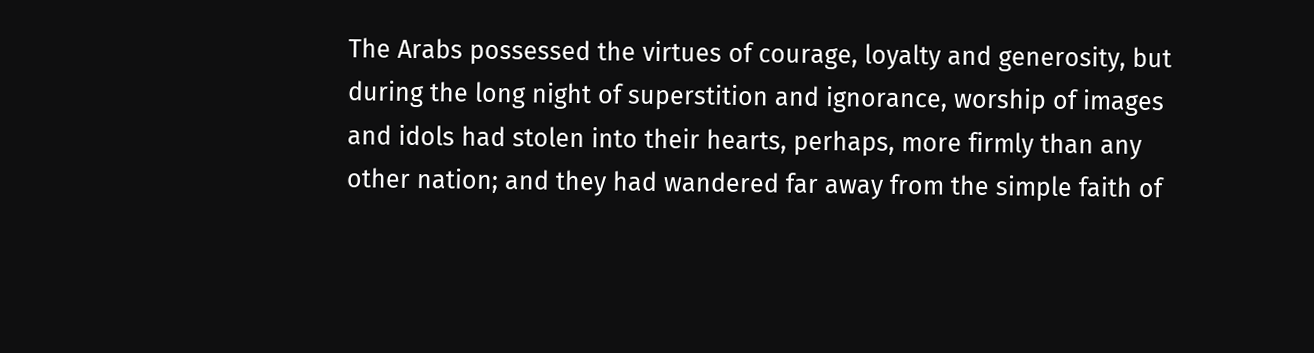The Arabs possessed the virtues of courage, loyalty and generosity, but during the long night of superstition and ignorance, worship of images and idols had stolen into their hearts, perhaps, more firmly than any other nation; and they had wandered far away from the simple faith of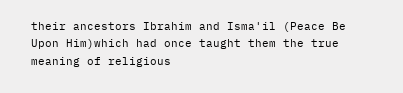their ancestors Ibrahim and Isma'il (Peace Be Upon Him)which had once taught them the true meaning of religious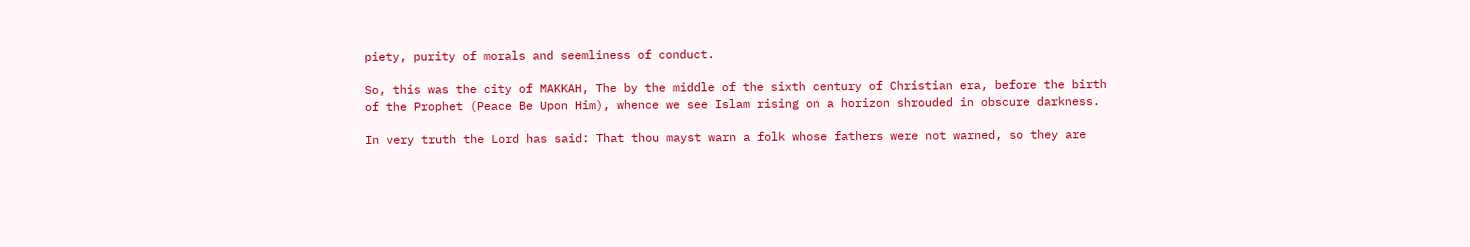piety, purity of morals and seemliness of conduct.

So, this was the city of MAKKAH, The by the middle of the sixth century of Christian era, before the birth of the Prophet (Peace Be Upon Him), whence we see Islam rising on a horizon shrouded in obscure darkness.

In very truth the Lord has said: That thou mayst warn a folk whose fathers were not warned, so they are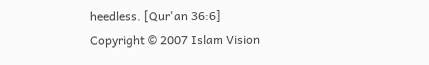heedless. [Qur'an 36:6]
Copyright © 2007 Islam Vision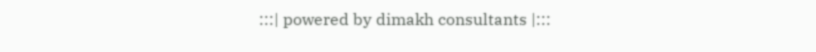:::| powered by dimakh consultants |:::